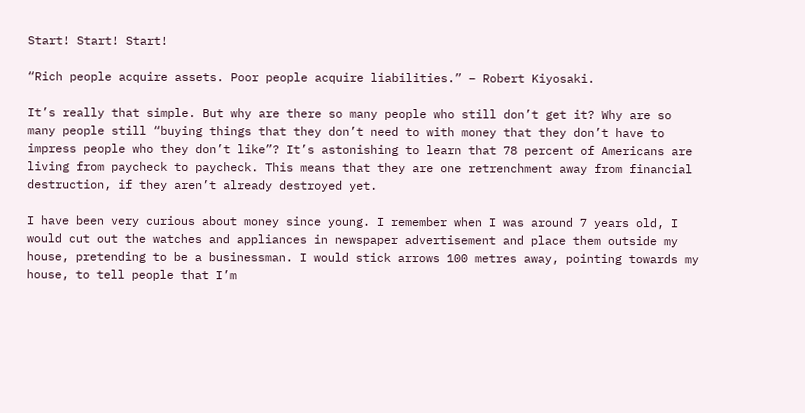Start! Start! Start!

“Rich people acquire assets. Poor people acquire liabilities.” – Robert Kiyosaki.

It’s really that simple. But why are there so many people who still don’t get it? Why are so many people still “buying things that they don’t need to with money that they don’t have to impress people who they don’t like”? It’s astonishing to learn that 78 percent of Americans are living from paycheck to paycheck. This means that they are one retrenchment away from financial destruction, if they aren’t already destroyed yet.

I have been very curious about money since young. I remember when I was around 7 years old, I would cut out the watches and appliances in newspaper advertisement and place them outside my house, pretending to be a businessman. I would stick arrows 100 metres away, pointing towards my house, to tell people that I’m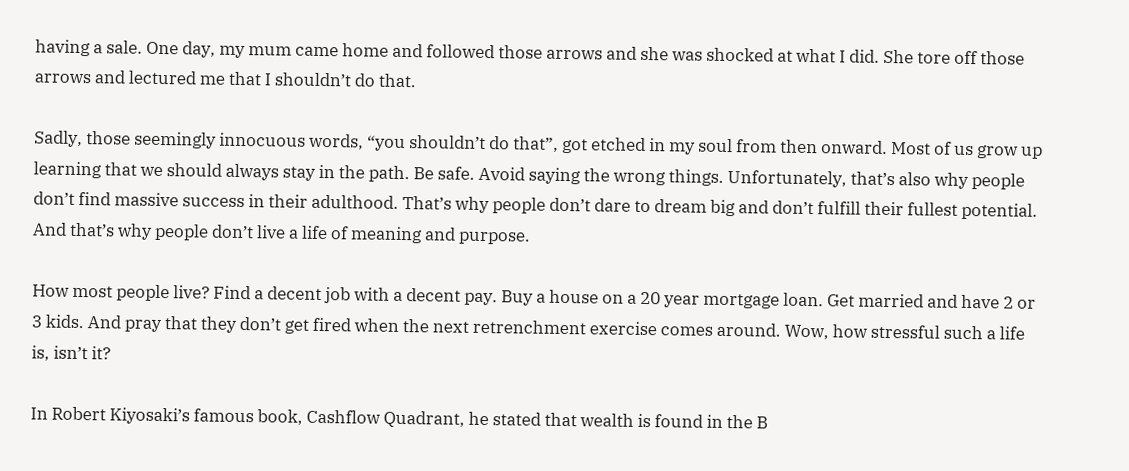having a sale. One day, my mum came home and followed those arrows and she was shocked at what I did. She tore off those arrows and lectured me that I shouldn’t do that.

Sadly, those seemingly innocuous words, “you shouldn’t do that”, got etched in my soul from then onward. Most of us grow up learning that we should always stay in the path. Be safe. Avoid saying the wrong things. Unfortunately, that’s also why people don’t find massive success in their adulthood. That’s why people don’t dare to dream big and don’t fulfill their fullest potential. And that’s why people don’t live a life of meaning and purpose.

How most people live? Find a decent job with a decent pay. Buy a house on a 20 year mortgage loan. Get married and have 2 or 3 kids. And pray that they don’t get fired when the next retrenchment exercise comes around. Wow, how stressful such a life is, isn’t it?

In Robert Kiyosaki’s famous book, Cashflow Quadrant, he stated that wealth is found in the B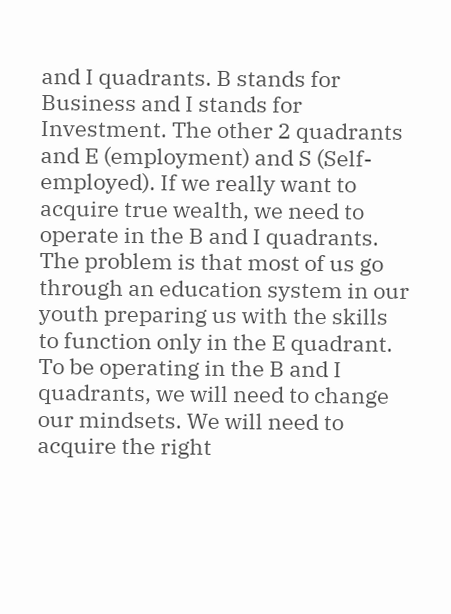and I quadrants. B stands for Business and I stands for Investment. The other 2 quadrants and E (employment) and S (Self-employed). If we really want to acquire true wealth, we need to operate in the B and I quadrants. The problem is that most of us go through an education system in our youth preparing us with the skills to function only in the E quadrant. To be operating in the B and I quadrants, we will need to change our mindsets. We will need to acquire the right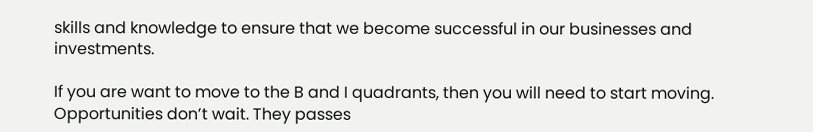skills and knowledge to ensure that we become successful in our businesses and investments.

If you are want to move to the B and I quadrants, then you will need to start moving. Opportunities don’t wait. They passes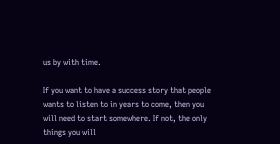us by with time.

If you want to have a success story that people wants to listen to in years to come, then you will need to start somewhere. If not, the only things you will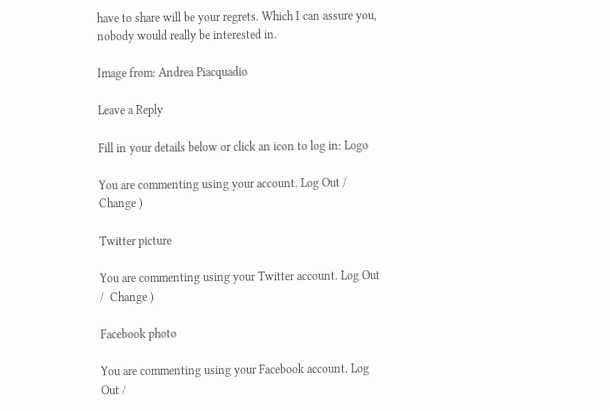have to share will be your regrets. Which I can assure you, nobody would really be interested in.

Image from: Andrea Piacquadio

Leave a Reply

Fill in your details below or click an icon to log in: Logo

You are commenting using your account. Log Out /  Change )

Twitter picture

You are commenting using your Twitter account. Log Out /  Change )

Facebook photo

You are commenting using your Facebook account. Log Out /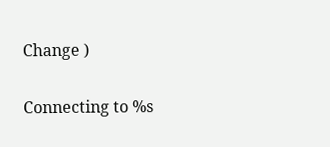Change )

Connecting to %s